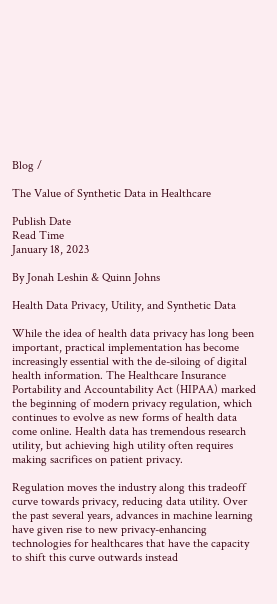Blog /

The Value of Synthetic Data in Healthcare

Publish Date
Read Time
January 18, 2023

By Jonah Leshin & Quinn Johns

Health Data Privacy, Utility, and Synthetic Data

While the idea of health data privacy has long been important, practical implementation has become increasingly essential with the de-siloing of digital health information. The Healthcare Insurance Portability and Accountability Act (HIPAA) marked the beginning of modern privacy regulation, which continues to evolve as new forms of health data come online. Health data has tremendous research utility, but achieving high utility often requires making sacrifices on patient privacy.

Regulation moves the industry along this tradeoff curve towards privacy, reducing data utility. Over the past several years, advances in machine learning have given rise to new privacy-enhancing technologies for healthcares that have the capacity to shift this curve outwards instead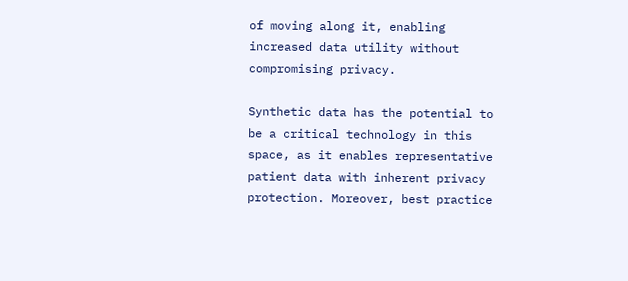of moving along it, enabling increased data utility without compromising privacy.

Synthetic data has the potential to be a critical technology in this space, as it enables representative patient data with inherent privacy protection. Moreover, best practice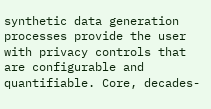synthetic data generation processes provide the user with privacy controls that are configurable and quantifiable. Core, decades-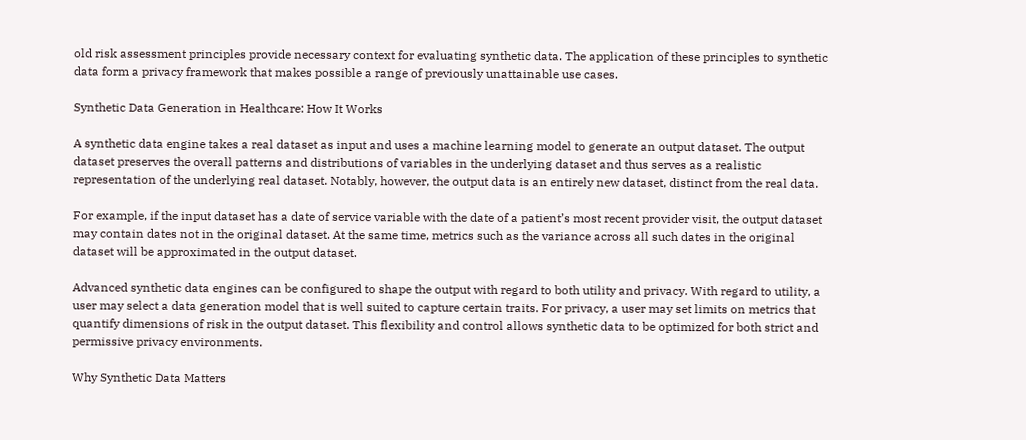old risk assessment principles provide necessary context for evaluating synthetic data. The application of these principles to synthetic data form a privacy framework that makes possible a range of previously unattainable use cases.

Synthetic Data Generation in Healthcare: How It Works

A synthetic data engine takes a real dataset as input and uses a machine learning model to generate an output dataset. The output dataset preserves the overall patterns and distributions of variables in the underlying dataset and thus serves as a realistic representation of the underlying real dataset. Notably, however, the output data is an entirely new dataset, distinct from the real data.

For example, if the input dataset has a date of service variable with the date of a patient’s most recent provider visit, the output dataset may contain dates not in the original dataset. At the same time, metrics such as the variance across all such dates in the original dataset will be approximated in the output dataset.

Advanced synthetic data engines can be configured to shape the output with regard to both utility and privacy. With regard to utility, a user may select a data generation model that is well suited to capture certain traits. For privacy, a user may set limits on metrics that quantify dimensions of risk in the output dataset. This flexibility and control allows synthetic data to be optimized for both strict and permissive privacy environments.

Why Synthetic Data Matters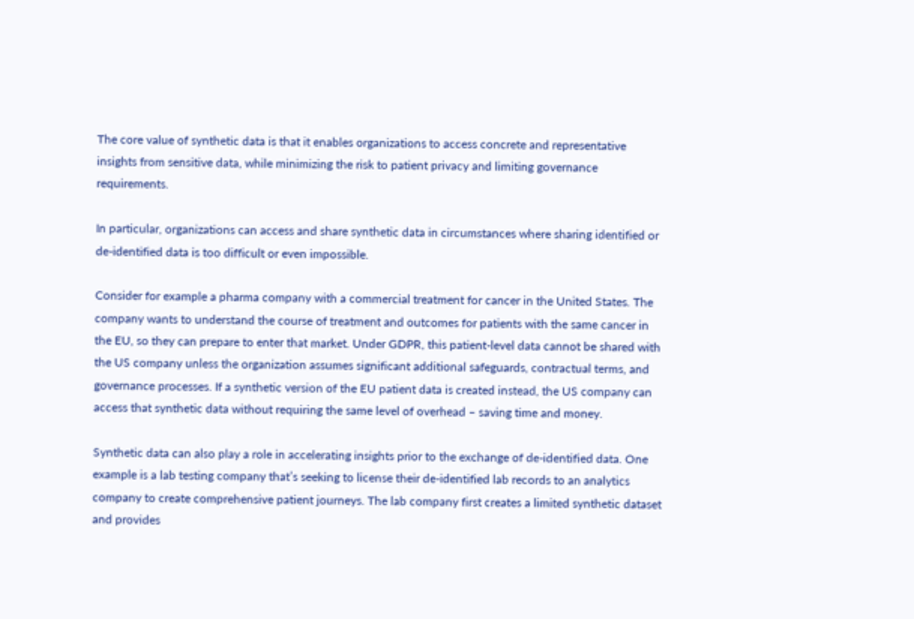The core value of synthetic data is that it enables organizations to access concrete and representative insights from sensitive data, while minimizing the risk to patient privacy and limiting governance requirements.

In particular, organizations can access and share synthetic data in circumstances where sharing identified or de-identified data is too difficult or even impossible.

Consider for example a pharma company with a commercial treatment for cancer in the United States. The company wants to understand the course of treatment and outcomes for patients with the same cancer in the EU, so they can prepare to enter that market. Under GDPR, this patient-level data cannot be shared with the US company unless the organization assumes significant additional safeguards, contractual terms, and governance processes. If a synthetic version of the EU patient data is created instead, the US company can access that synthetic data without requiring the same level of overhead – saving time and money.

Synthetic data can also play a role in accelerating insights prior to the exchange of de-identified data. One example is a lab testing company that’s seeking to license their de-identified lab records to an analytics company to create comprehensive patient journeys. The lab company first creates a limited synthetic dataset and provides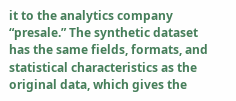it to the analytics company “presale.” The synthetic dataset has the same fields, formats, and statistical characteristics as the original data, which gives the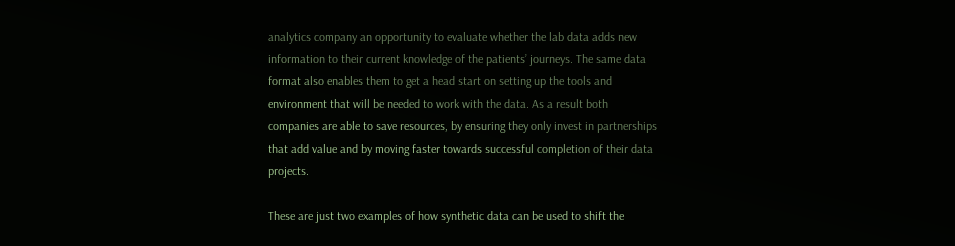analytics company an opportunity to evaluate whether the lab data adds new information to their current knowledge of the patients’ journeys. The same data format also enables them to get a head start on setting up the tools and environment that will be needed to work with the data. As a result both companies are able to save resources, by ensuring they only invest in partnerships that add value and by moving faster towards successful completion of their data projects.

These are just two examples of how synthetic data can be used to shift the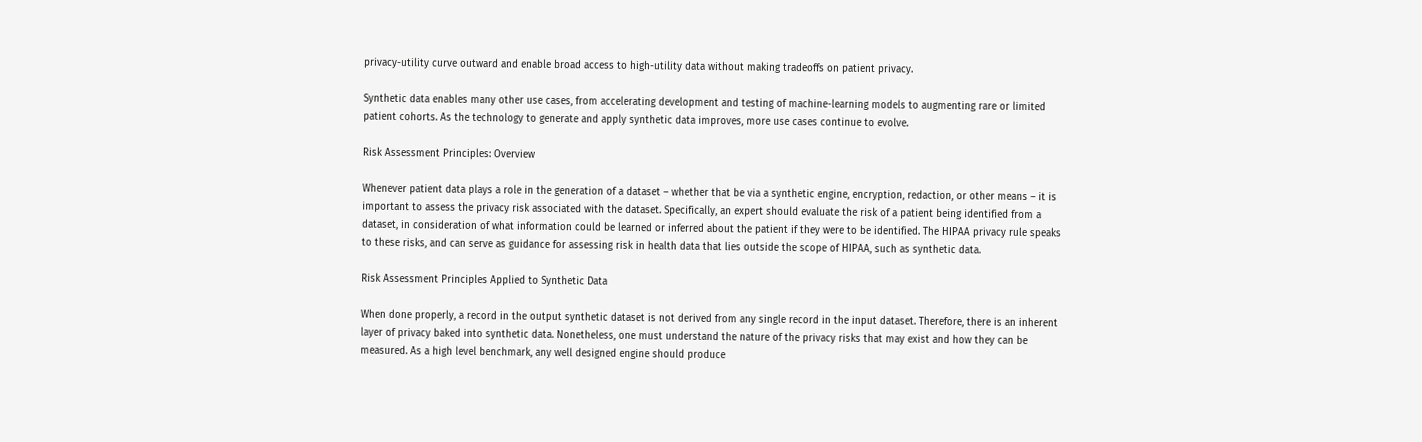privacy-utility curve outward and enable broad access to high-utility data without making tradeoffs on patient privacy.

Synthetic data enables many other use cases, from accelerating development and testing of machine-learning models to augmenting rare or limited patient cohorts. As the technology to generate and apply synthetic data improves, more use cases continue to evolve.

Risk Assessment Principles: Overview

Whenever patient data plays a role in the generation of a dataset – whether that be via a synthetic engine, encryption, redaction, or other means – it is important to assess the privacy risk associated with the dataset. Specifically, an expert should evaluate the risk of a patient being identified from a dataset, in consideration of what information could be learned or inferred about the patient if they were to be identified. The HIPAA privacy rule speaks to these risks, and can serve as guidance for assessing risk in health data that lies outside the scope of HIPAA, such as synthetic data.

Risk Assessment Principles Applied to Synthetic Data

When done properly, a record in the output synthetic dataset is not derived from any single record in the input dataset. Therefore, there is an inherent layer of privacy baked into synthetic data. Nonetheless, one must understand the nature of the privacy risks that may exist and how they can be measured. As a high level benchmark, any well designed engine should produce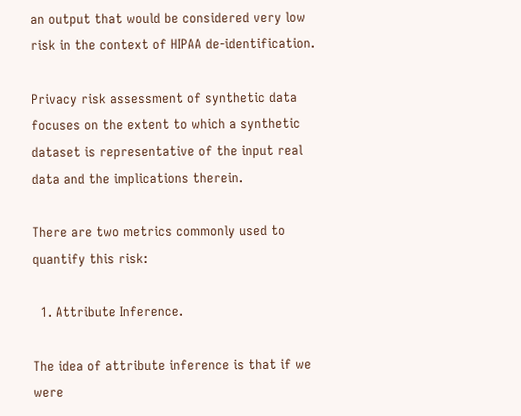an output that would be considered very low risk in the context of HIPAA de-identification.

Privacy risk assessment of synthetic data focuses on the extent to which a synthetic dataset is representative of the input real data and the implications therein.

There are two metrics commonly used to quantify this risk:

  1. Attribute Inference.

The idea of attribute inference is that if we were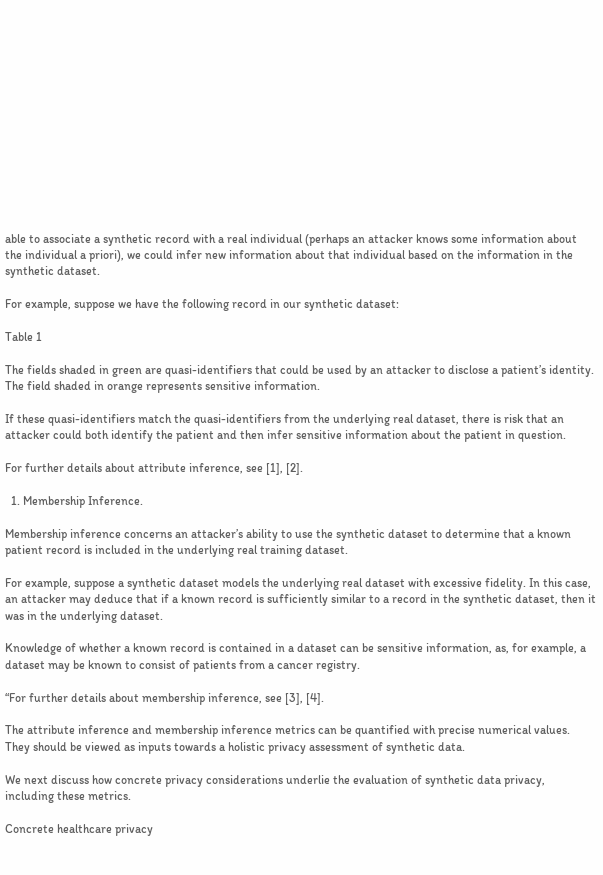able to associate a synthetic record with a real individual (perhaps an attacker knows some information about the individual a priori), we could infer new information about that individual based on the information in the synthetic dataset.

For example, suppose we have the following record in our synthetic dataset:

Table 1

The fields shaded in green are quasi-identifiers that could be used by an attacker to disclose a patient’s identity. The field shaded in orange represents sensitive information.

If these quasi-identifiers match the quasi-identifiers from the underlying real dataset, there is risk that an attacker could both identify the patient and then infer sensitive information about the patient in question.

For further details about attribute inference, see [1], [2].

  1. Membership Inference.

Membership inference concerns an attacker’s ability to use the synthetic dataset to determine that a known patient record is included in the underlying real training dataset.

For example, suppose a synthetic dataset models the underlying real dataset with excessive fidelity. In this case, an attacker may deduce that if a known record is sufficiently similar to a record in the synthetic dataset, then it was in the underlying dataset.

Knowledge of whether a known record is contained in a dataset can be sensitive information, as, for example, a dataset may be known to consist of patients from a cancer registry.

“For further details about membership inference, see [3], [4].

The attribute inference and membership inference metrics can be quantified with precise numerical values. They should be viewed as inputs towards a holistic privacy assessment of synthetic data.

We next discuss how concrete privacy considerations underlie the evaluation of synthetic data privacy, including these metrics.

Concrete healthcare privacy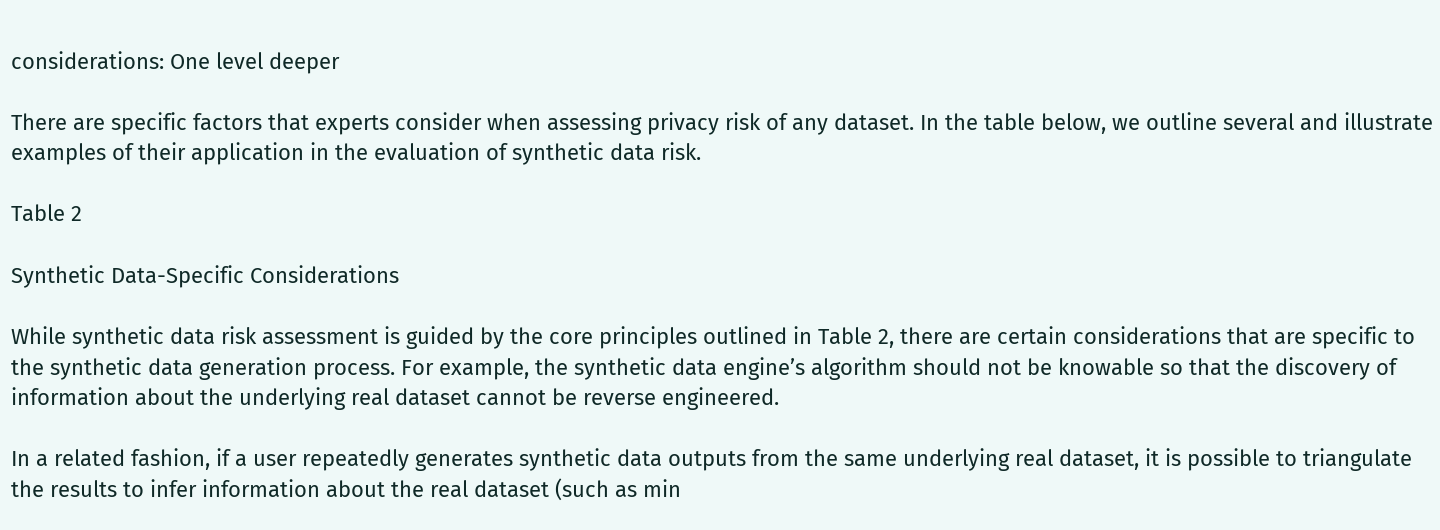considerations: One level deeper

There are specific factors that experts consider when assessing privacy risk of any dataset. In the table below, we outline several and illustrate examples of their application in the evaluation of synthetic data risk.

Table 2

Synthetic Data-Specific Considerations

While synthetic data risk assessment is guided by the core principles outlined in Table 2, there are certain considerations that are specific to the synthetic data generation process. For example, the synthetic data engine’s algorithm should not be knowable so that the discovery of  information about the underlying real dataset cannot be reverse engineered.

In a related fashion, if a user repeatedly generates synthetic data outputs from the same underlying real dataset, it is possible to triangulate the results to infer information about the real dataset (such as min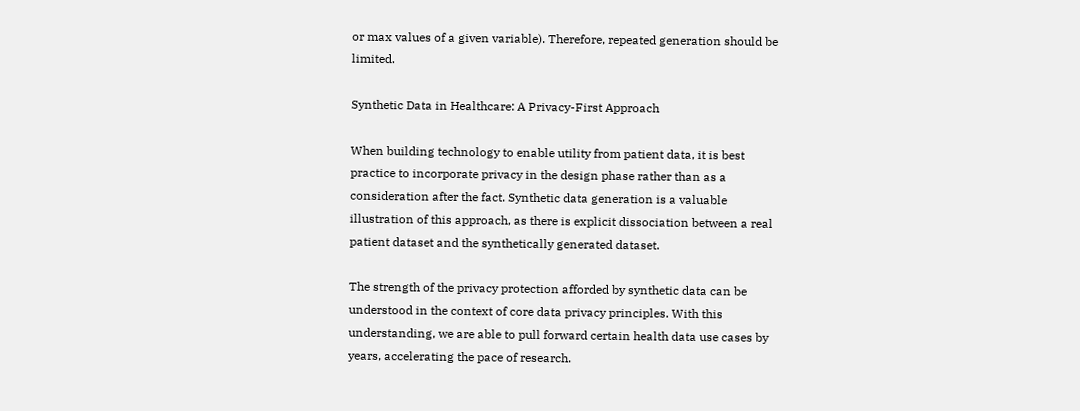or max values of a given variable). Therefore, repeated generation should be limited.

Synthetic Data in Healthcare: A Privacy-First Approach

When building technology to enable utility from patient data, it is best practice to incorporate privacy in the design phase rather than as a consideration after the fact. Synthetic data generation is a valuable illustration of this approach, as there is explicit dissociation between a real patient dataset and the synthetically generated dataset.

The strength of the privacy protection afforded by synthetic data can be understood in the context of core data privacy principles. With this understanding, we are able to pull forward certain health data use cases by years, accelerating the pace of research.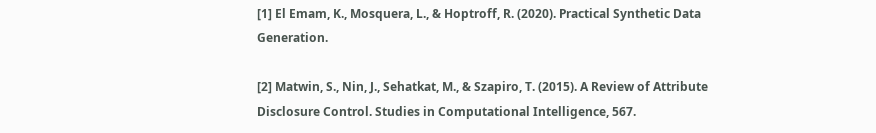[1] El Emam, K., Mosquera, L., & Hoptroff, R. (2020). Practical Synthetic Data Generation.

[2] Matwin, S., Nin, J., Sehatkat, M., & Szapiro, T. (2015). A Review of Attribute Disclosure Control. Studies in Computational Intelligence, 567.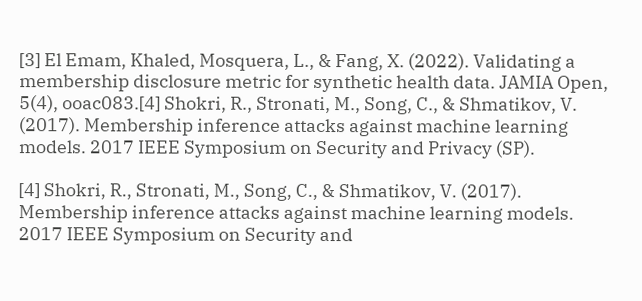[3] El Emam, Khaled, Mosquera, L., & Fang, X. (2022). Validating a membership disclosure metric for synthetic health data. JAMIA Open, 5(4), ooac083.[4] Shokri, R., Stronati, M., Song, C., & Shmatikov, V. (2017). Membership inference attacks against machine learning models. 2017 IEEE Symposium on Security and Privacy (SP).

[4] Shokri, R., Stronati, M., Song, C., & Shmatikov, V. (2017). Membership inference attacks against machine learning models. 2017 IEEE Symposium on Security and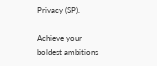Privacy (SP).

Achieve your boldest ambitions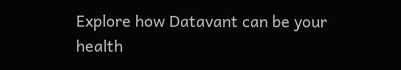Explore how Datavant can be your health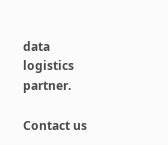data logistics partner.

Contact us